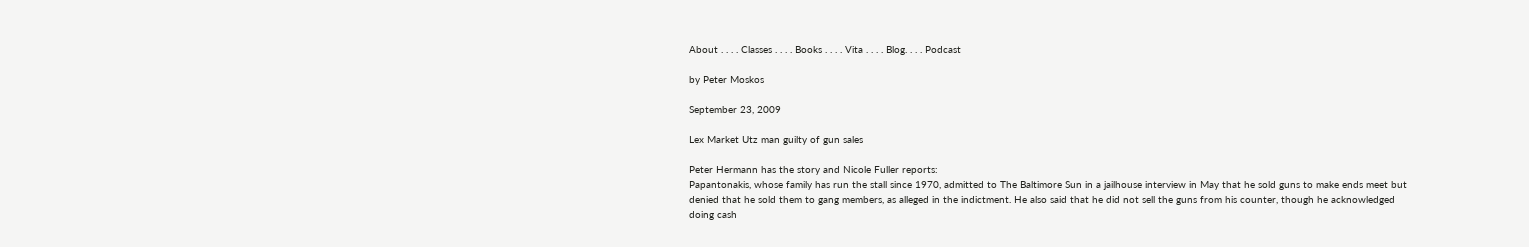About . . . . Classes . . . . Books . . . . Vita . . . . Blog. . . . Podcast

by Peter Moskos

September 23, 2009

Lex Market Utz man guilty of gun sales

Peter Hermann has the story and Nicole Fuller reports:
Papantonakis, whose family has run the stall since 1970, admitted to The Baltimore Sun in a jailhouse interview in May that he sold guns to make ends meet but denied that he sold them to gang members, as alleged in the indictment. He also said that he did not sell the guns from his counter, though he acknowledged doing cash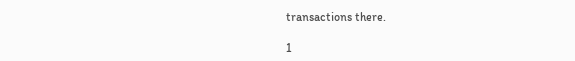transactions there.

1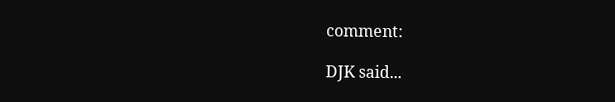comment:

DJK said...